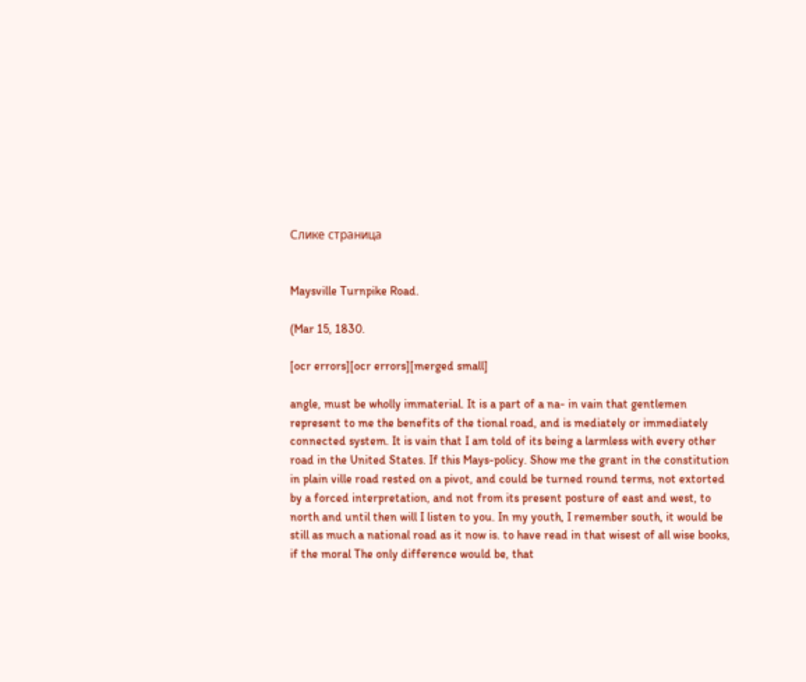Слике страница


Maysville Turnpike Road.

(Mar 15, 1830.

[ocr errors][ocr errors][merged small]

angle, must be wholly immaterial. It is a part of a na- in vain that gentlemen represent to me the benefits of the tional road, and is mediately or immediately connected system. It is vain that I am told of its being a larmless with every other road in the United States. If this Mays-policy. Show me the grant in the constitution in plain ville road rested on a pivot, and could be turned round terms, not extorted by a forced interpretation, and not from its present posture of east and west, to north and until then will I listen to you. In my youth, I remember south, it would be still as much a national road as it now is. to have read in that wisest of all wise books, if the moral The only difference would be, that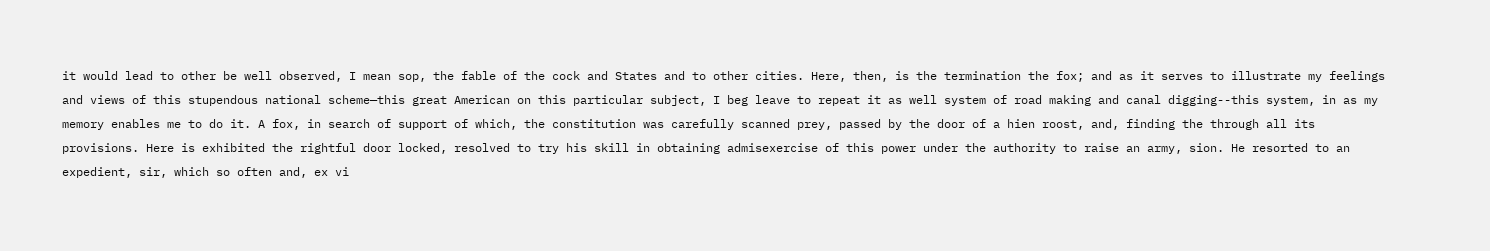it would lead to other be well observed, I mean sop, the fable of the cock and States and to other cities. Here, then, is the termination the fox; and as it serves to illustrate my feelings and views of this stupendous national scheme—this great American on this particular subject, I beg leave to repeat it as well system of road making and canal digging--this system, in as my memory enables me to do it. A fox, in search of support of which, the constitution was carefully scanned prey, passed by the door of a hien roost, and, finding the through all its provisions. Here is exhibited the rightful door locked, resolved to try his skill in obtaining admisexercise of this power under the authority to raise an army, sion. He resorted to an expedient, sir, which so often and, ex vi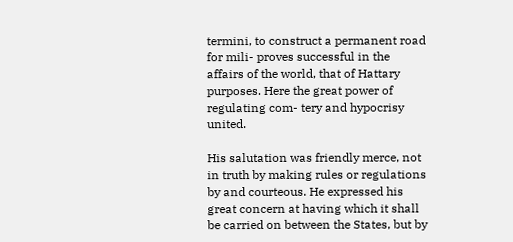termini, to construct a permanent road for mili- proves successful in the affairs of the world, that of Hattary purposes. Here the great power of regulating com- tery and hypocrisy united.

His salutation was friendly merce, not in truth by making rules or regulations by and courteous. He expressed his great concern at having which it shall be carried on between the States, but by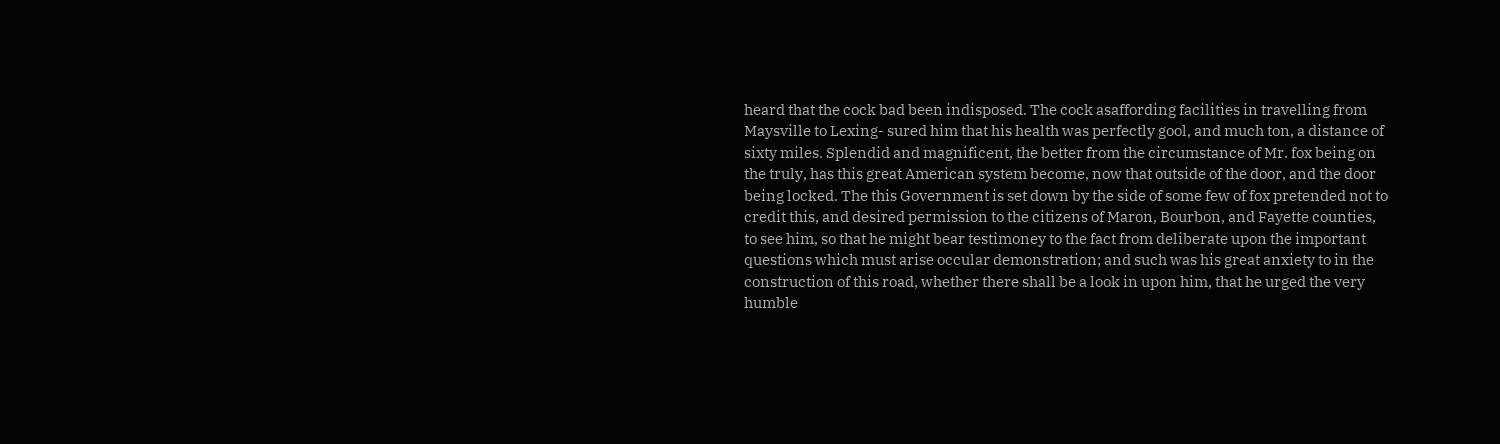heard that the cock bad been indisposed. The cock asaffording facilities in travelling from Maysville to Lexing- sured him that his health was perfectly gool, and much ton, a distance of sixty miles. Splendid and magnificent, the better from the circumstance of Mr. fox being on the truly, has this great American system become, now that outside of the door, and the door being locked. The this Government is set down by the side of some few of fox pretended not to credit this, and desired permission to the citizens of Maron, Bourbon, and Fayette counties, to see him, so that he might bear testimoney to the fact from deliberate upon the important questions which must arise occular demonstration; and such was his great anxiety to in the construction of this road, whether there shall be a look in upon him, that he urged the very humble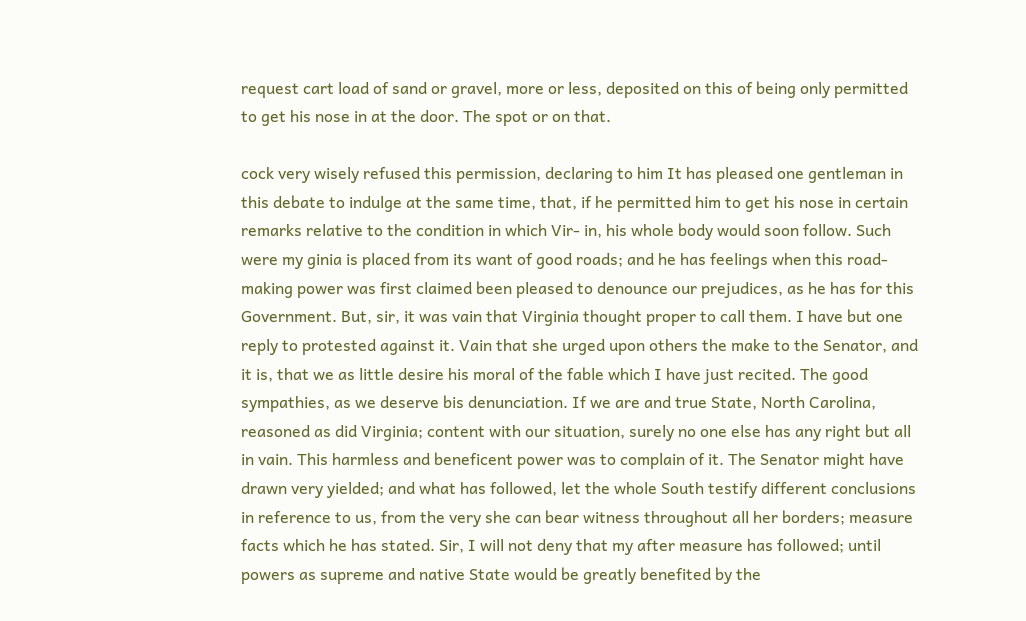request cart load of sand or gravel, more or less, deposited on this of being only permitted to get his nose in at the door. The spot or on that.

cock very wisely refused this permission, declaring to him It has pleased one gentleman in this debate to indulge at the same time, that, if he permitted him to get his nose in certain remarks relative to the condition in which Vir- in, his whole body would soon follow. Such were my ginia is placed from its want of good roads; and he has feelings when this road-making power was first claimed been pleased to denounce our prejudices, as he has for this Government. But, sir, it was vain that Virginia thought proper to call them. I have but one reply to protested against it. Vain that she urged upon others the make to the Senator, and it is, that we as little desire his moral of the fable which I have just recited. The good sympathies, as we deserve bis denunciation. If we are and true State, North Carolina, reasoned as did Virginia; content with our situation, surely no one else has any right but all in vain. This harmless and beneficent power was to complain of it. The Senator might have drawn very yielded; and what has followed, let the whole South testify different conclusions in reference to us, from the very she can bear witness throughout all her borders; measure facts which he has stated. Sir, I will not deny that my after measure has followed; until powers as supreme and native State would be greatly benefited by the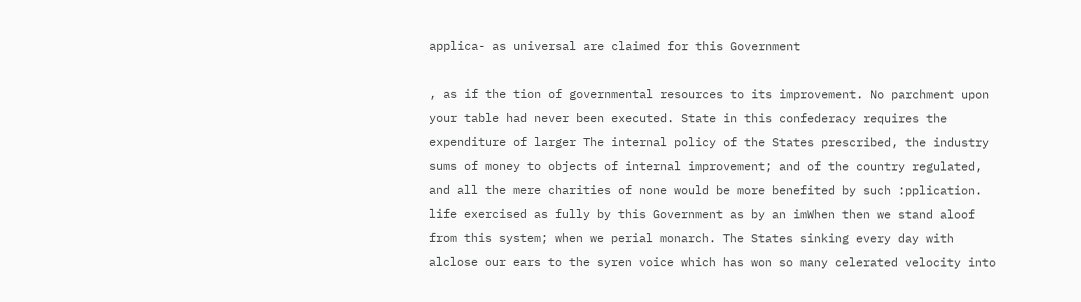applica- as universal are claimed for this Government

, as if the tion of governmental resources to its improvement. No parchment upon your table had never been executed. State in this confederacy requires the expenditure of larger The internal policy of the States prescribed, the industry sums of money to objects of internal improvement; and of the country regulated, and all the mere charities of none would be more benefited by such :pplication. life exercised as fully by this Government as by an imWhen then we stand aloof from this system; when we perial monarch. The States sinking every day with alclose our ears to the syren voice which has won so many celerated velocity into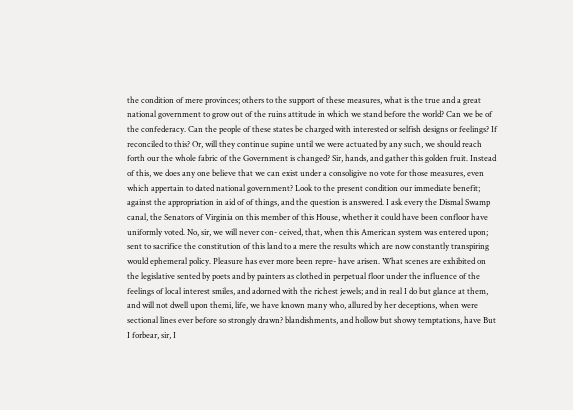the condition of mere provinces; others to the support of these measures, what is the true and a great national government to grow out of the ruins attitude in which we stand before the world? Can we be of the confederacy. Can the people of these states be charged with interested or selfish designs or feelings? If reconciled to this? Or, will they continue supine until we were actuated by any such, we should reach forth our the whole fabric of the Government is changed? Sir, hands, and gather this golden fruit. Instead of this, we does any one believe that we can exist under a consoligive no vote for those measures, even which appertain to dated national government? Look to the present condition our immediate benefit; against the appropriation in aid of of things, and the question is answered. I ask every the Dismal Swamp canal, the Senators of Virginia on this member of this House, whether it could have been confloor have uniformly voted. No, sir, we will never con- ceived, that, when this American system was entered upon; sent to sacrifice the constitution of this land to a mere the results which are now constantly transpiring would ephemeral policy. Pleasure has ever more been repre- have arisen. What scenes are exhibited on the legislative sented by poets and by painters as clothed in perpetual floor under the influence of the feelings of local interest smiles, and adorned with the richest jewels; and in real I do but glance at them, and will not dwell upon themi, life, we have known many who, allured by her deceptions, when were sectional lines ever before so strongly drawn? blandishments, and hollow but showy temptations, have But I forbear, sir, I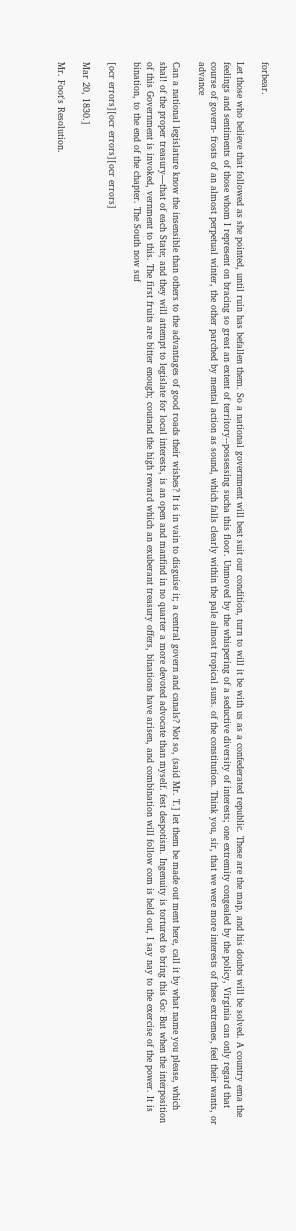forbear.

Let those who believe that followed as she pointed, until ruin has befallen them. So a national government will best suit our condition, turn to will it be with us as a confederated republic. These are the map, and his doubts will be solved. A country ema the feelings and sentiments of those whom I represent on bracing so great an extent of territory--possessing sucha this floor. Unmoved by the whispering of a seductive diversity of interests; one extremity congealed by the policy, Virginia can only regard that course of govern- frosts of an almost perpetual winter, the other parched by mental action as sound, which falls clearly within the pale almost tropical suns. of the constitution. Think you, sir, that we were more interests of these extremes, feel their wants, or advance

Can a national legislature know the insensible than others to the advantages of good roads their wishes? It is in vain to disguise it; a central govern and canals? Not so, (said Mr. T.] let them be made out ment here, call it by what name you please, which shal! of the proper treasury—that of each State; and they will attempt to legislate for local interests, is an open and manfind in no quarter a more devoted advocate than myself. fest despotism. Ingenuity is tortured to bring this Go: But when the interposition of this Government is invoked, vernment to this. The first fruits are bitter enough; coutand the high reward which an exuberant treasury offers, binations have arisen, and combination will follow com is held out, I say nay to the exercise of the power. It is bination, to the end of the chapter. The South now suf

[ocr errors][ocr errors][ocr errors]

Mar 20, 1830.]

Mr. Foot's Resolution.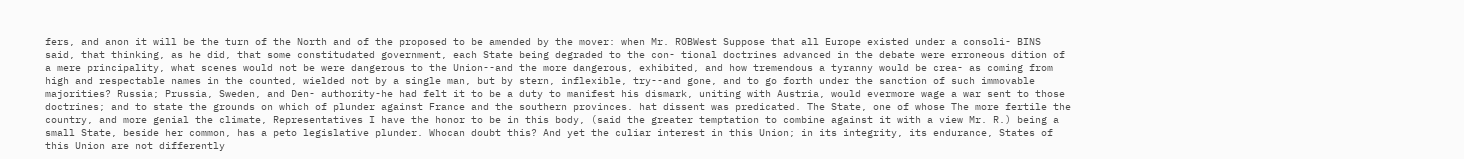fers, and anon it will be the turn of the North and of the proposed to be amended by the mover: when Mr. ROBWest Suppose that all Europe existed under a consoli- BINS said, that thinking, as he did, that some constitudated government, each State being degraded to the con- tional doctrines advanced in the debate were erroneous dition of a mere principality, what scenes would not be were dangerous to the Union--and the more dangerous, exhibited, and how tremendous a tyranny would be crea- as coming from high and respectable names in the counted, wielded not by a single man, but by stern, inflexible, try--and gone, and to go forth under the sanction of such immovable majorities? Russia; Prussia, Sweden, and Den- authority-he had felt it to be a duty to manifest his dismark, uniting with Austria, would evermore wage a war sent to those doctrines; and to state the grounds on which of plunder against France and the southern provinces. hat dissent was predicated. The State, one of whose The more fertile the country, and more genial the climate, Representatives I have the honor to be in this body, (said the greater temptation to combine against it with a view Mr. R.) being a small State, beside her common, has a peto legislative plunder. Whocan doubt this? And yet the culiar interest in this Union; in its integrity, its endurance, States of this Union are not differently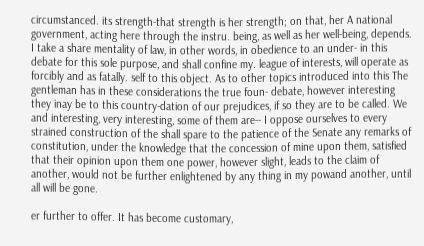circumstanced. its strength-that strength is her strength; on that, her A national government, acting here through the instru. being, as well as her well-being, depends. I take a share mentality of law, in other words, in obedience to an under- in this debate for this sole purpose, and shall confine my. league of interests, will operate as forcibly and as fatally. self to this object. As to other topics introduced into this The gentleman has in these considerations the true foun- debate, however interesting they inay be to this country-dation of our prejudices, if so they are to be called. We and interesting, very interesting, some of them are-- I oppose ourselves to every strained construction of the shall spare to the patience of the Senate any remarks of constitution, under the knowledge that the concession of mine upon them, satisfied that their opinion upon them one power, however slight, leads to the claim of another, would not be further enlightened by any thing in my powand another, until all will be gone.

er further to offer. It has become customary,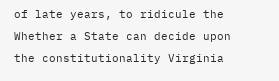of late years, to ridicule the Whether a State can decide upon the constitutionality Virginia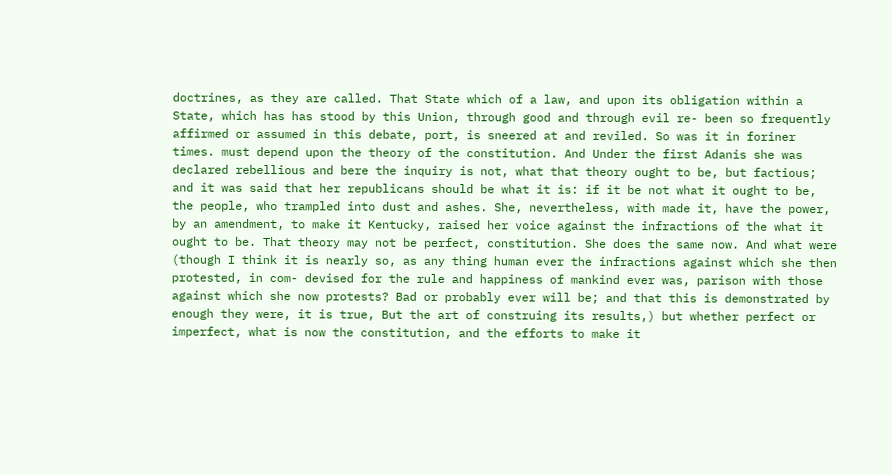doctrines, as they are called. That State which of a law, and upon its obligation within a State, which has has stood by this Union, through good and through evil re- been so frequently affirmed or assumed in this debate, port, is sneered at and reviled. So was it in foriner times. must depend upon the theory of the constitution. And Under the first Adanis she was declared rebellious and bere the inquiry is not, what that theory ought to be, but factious; and it was said that her republicans should be what it is: if it be not what it ought to be, the people, who trampled into dust and ashes. She, nevertheless, with made it, have the power, by an amendment, to make it Kentucky, raised her voice against the infractions of the what it ought to be. That theory may not be perfect, constitution. She does the same now. And what were (though I think it is nearly so, as any thing human ever the infractions against which she then protested, in com- devised for the rule and happiness of mankind ever was, parison with those against which she now protests? Bad or probably ever will be; and that this is demonstrated by enough they were, it is true, But the art of construing its results,) but whether perfect or imperfect, what is now the constitution, and the efforts to make it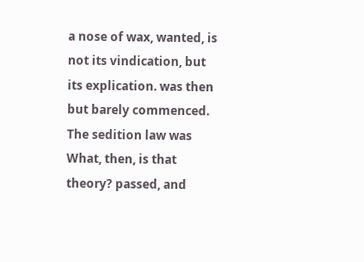a nose of wax, wanted, is not its vindication, but its explication. was then but barely commenced. The sedition law was What, then, is that theory? passed, and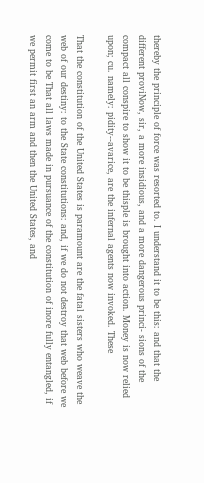thereby the principle of force was resorted to. I understand it to be this: and that the different proviNow, sir, a more insidious, and a more dangerous princi- sions of the compact all conspire to show it to be thisple is brought into action. Money is now relied upon; cu. namely: pidity--avarice, are the infernal agents now invoked. These

That the constitution of the United States is paramount are the fatal sisters who weave the web of our destiny: to the State constitutions: and, if we do not destroy that web before we come to be That all laws made in pursuance of the constitution of inore fully entangled, if we permit first an arm and then the United States, and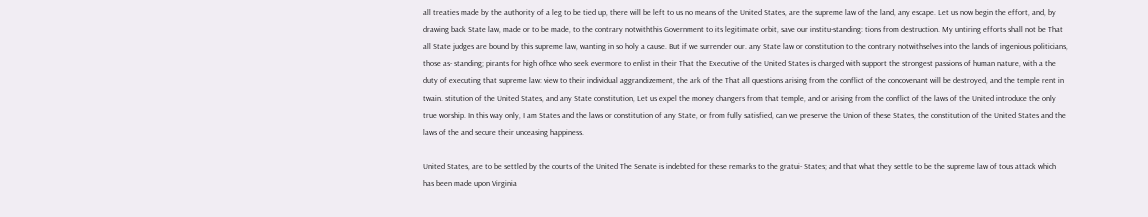all treaties made by the authority of a leg to be tied up, there will be left to us no means of the United States, are the supreme law of the land, any escape. Let us now begin the effort, and, by drawing back State law, made or to be made, to the contrary notwiththis Government to its legitimate orbit, save our institu-standing: tions from destruction. My untiring efforts shall not be That all State judges are bound by this supreme law, wanting in so holy a cause. But if we surrender our. any State law or constitution to the contrary notwithselves into the lands of ingenious politicians, those as- standing; pirants for high ofhce who seek evermore to enlist in their That the Executive of the United States is charged with support the strongest passions of human nature, with a the duty of executing that supreme law: view to their individual aggrandizement, the ark of the That all questions arising from the conflict of the concovenant will be destroyed, and the temple rent in twain. stitution of the United States, and any State constitution, Let us expel the money changers from that temple, and or arising from the conflict of the laws of the United introduce the only true worship. In this way only, I am States and the laws or constitution of any State, or from fully satisfied, can we preserve the Union of these States, the constitution of the United States and the laws of the and secure their unceasing happiness.

United States, are to be settled by the courts of the United The Senate is indebted for these remarks to the gratui- States; and that what they settle to be the supreme law of tous attack which has been made upon Virginia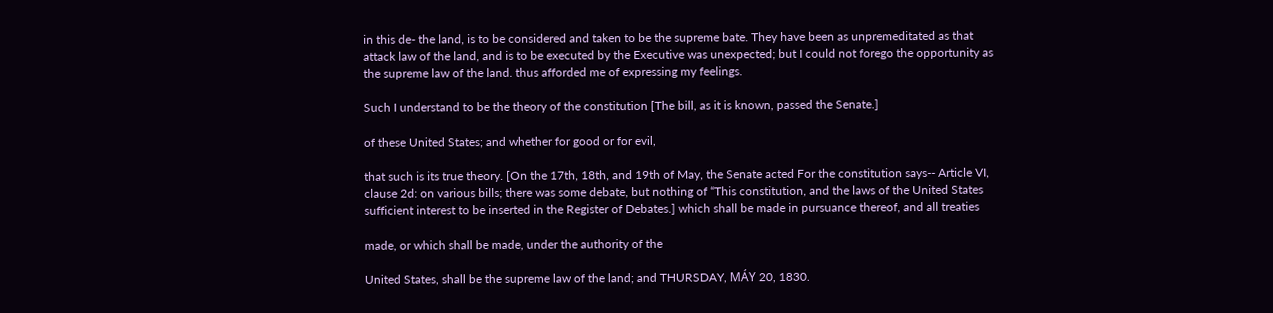in this de- the land, is to be considered and taken to be the supreme bate. They have been as unpremeditated as that attack law of the land, and is to be executed by the Executive was unexpected; but I could not forego the opportunity as the supreme law of the land. thus afforded me of expressing my feelings.

Such I understand to be the theory of the constitution [The bill, as it is known, passed the Senate.]

of these United States; and whether for good or for evil,

that such is its true theory. [On the 17th, 18th, and 19th of May, the Senate acted For the constitution says-- Article VI, clause 2d: on various bills; there was some debate, but nothing of “This constitution, and the laws of the United States sufficient interest to be inserted in the Register of Debates.] which shall be made in pursuance thereof, and all treaties

made, or which shall be made, under the authority of the

United States, shall be the supreme law of the land; and THURSDAY, MÁY 20, 1830.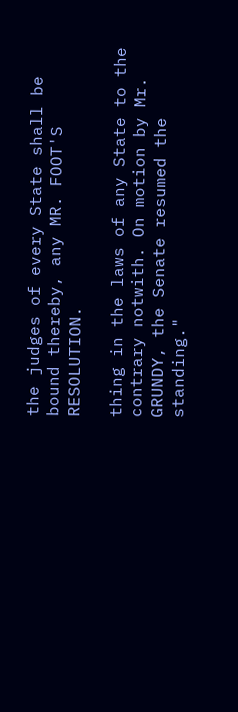the judges of every State shall be bound thereby, any MR. FOOT'S RESOLUTION.

thing in the laws of any State to the contrary notwith. On motion by Mr. GRUNDY, the Senate resumed the standing."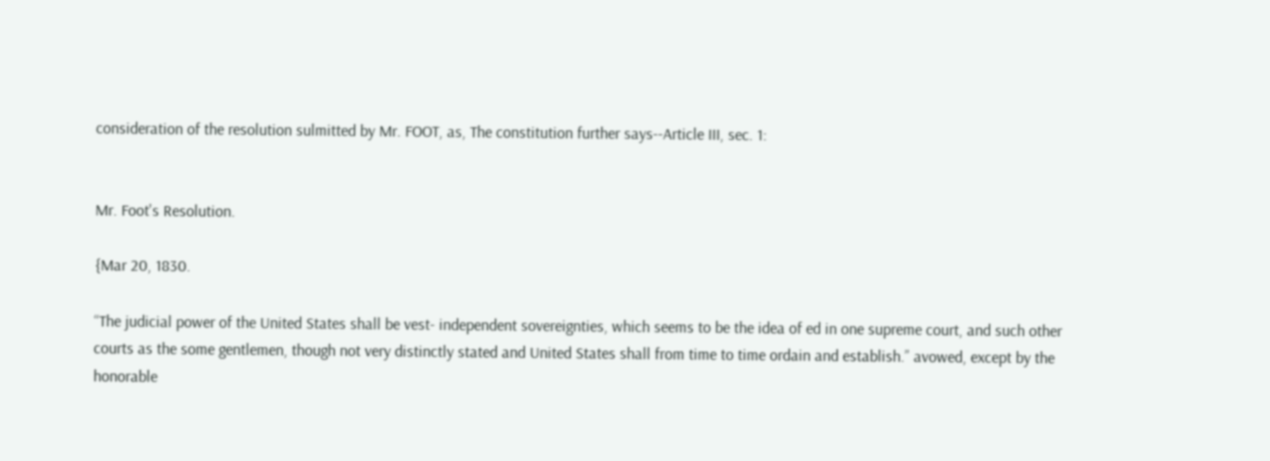consideration of the resolution sulmitted by Mr. FOOT, as, The constitution further says--Article III, sec. 1:


Mr. Foot's Resolution.

{Mar 20, 1830.

“The judicial power of the United States shall be vest- independent sovereignties, which seems to be the idea of ed in one supreme court, and such other courts as the some gentlemen, though not very distinctly stated and United States shall from time to time ordain and establish.” avowed, except by the honorable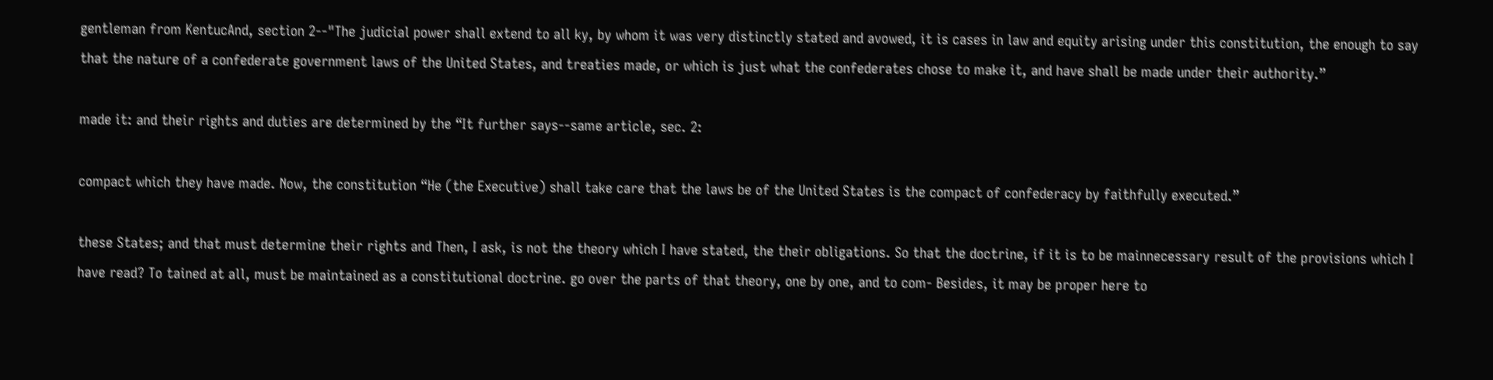gentleman from KentucAnd, section 2--"The judicial power shall extend to all ky, by whom it was very distinctly stated and avowed, it is cases in law and equity arising under this constitution, the enough to say that the nature of a confederate government laws of the United States, and treaties made, or which is just what the confederates chose to make it, and have shall be made under their authority.”

made it: and their rights and duties are determined by the “It further says--same article, sec. 2:

compact which they have made. Now, the constitution “He (the Executive) shall take care that the laws be of the United States is the compact of confederacy by faithfully executed.”

these States; and that must determine their rights and Then, I ask, is not the theory which I have stated, the their obligations. So that the doctrine, if it is to be mainnecessary result of the provisions which I have read? To tained at all, must be maintained as a constitutional doctrine. go over the parts of that theory, one by one, and to com- Besides, it may be proper here to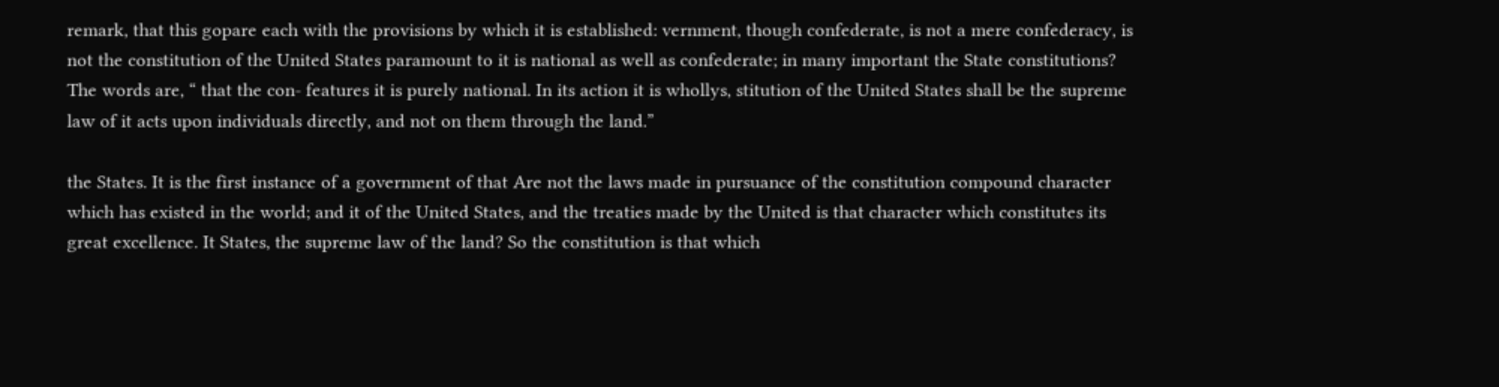remark, that this gopare each with the provisions by which it is established: vernment, though confederate, is not a mere confederacy, is not the constitution of the United States paramount to it is national as well as confederate; in many important the State constitutions? The words are, “ that the con- features it is purely national. In its action it is whollys, stitution of the United States shall be the supreme law of it acts upon individuals directly, and not on them through the land.”

the States. It is the first instance of a government of that Are not the laws made in pursuance of the constitution compound character which has existed in the world; and it of the United States, and the treaties made by the United is that character which constitutes its great excellence. It States, the supreme law of the land? So the constitution is that which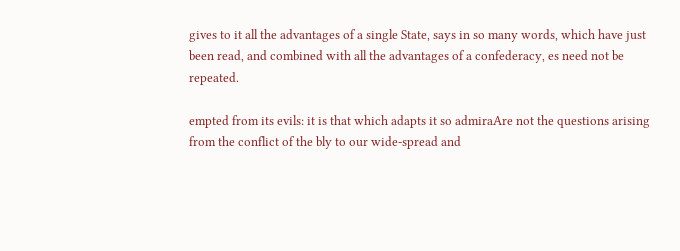gives to it all the advantages of a single State, says in so many words, which have just been read, and combined with all the advantages of a confederacy, es need not be repeated.

empted from its evils: it is that which adapts it so admiraAre not the questions arising from the conflict of the bly to our wide-spread and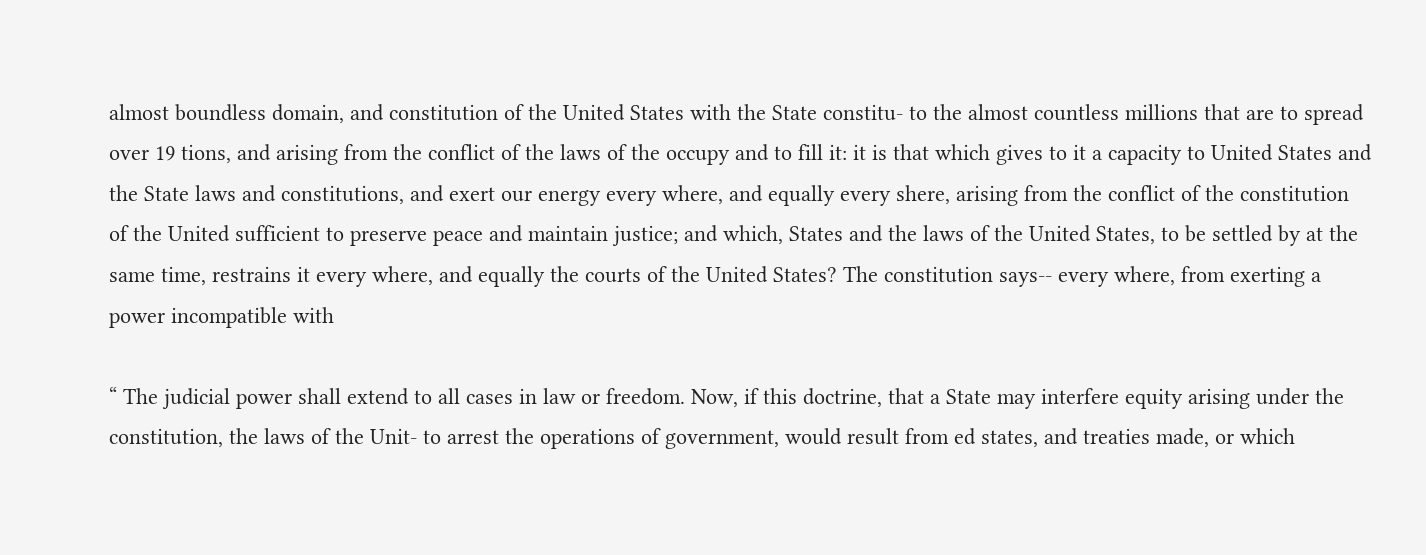almost boundless domain, and constitution of the United States with the State constitu- to the almost countless millions that are to spread over 19 tions, and arising from the conflict of the laws of the occupy and to fill it: it is that which gives to it a capacity to United States and the State laws and constitutions, and exert our energy every where, and equally every shere, arising from the conflict of the constitution of the United sufficient to preserve peace and maintain justice; and which, States and the laws of the United States, to be settled by at the same time, restrains it every where, and equally the courts of the United States? The constitution says-- every where, from exerting a power incompatible with

“ The judicial power shall extend to all cases in law or freedom. Now, if this doctrine, that a State may interfere equity arising under the constitution, the laws of the Unit- to arrest the operations of government, would result from ed states, and treaties made, or which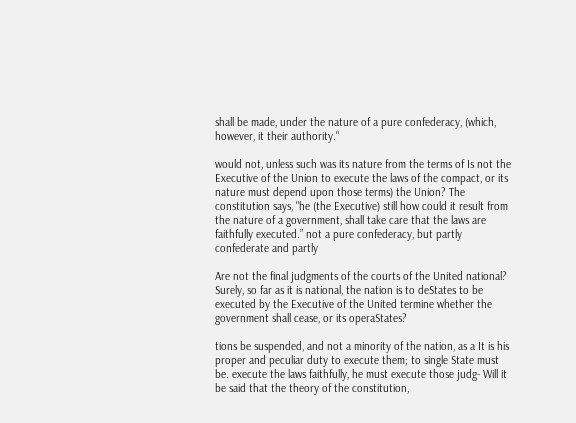shall be made, under the nature of a pure confederacy, (which, however, it their authority."

would not, unless such was its nature from the terms of Is not the Executive of the Union to execute the laws of the compact, or its nature must depend upon those terms) the Union? The constitution says, "he (the Executive) still how could it result from the nature of a government, shall take care that the laws are faithfully executed.” not a pure confederacy, but partly confederate and partly

Are not the final judgments of the courts of the United national? Surely, so far as it is national, the nation is to deStates to be executed by the Executive of the United termine whether the government shall cease, or its operaStates?

tions be suspended, and not a minority of the nation, as a It is his proper and peculiar duty to execute them; to single State must be. execute the laws faithfully, he must execute those judg- Will it be said that the theory of the constitution,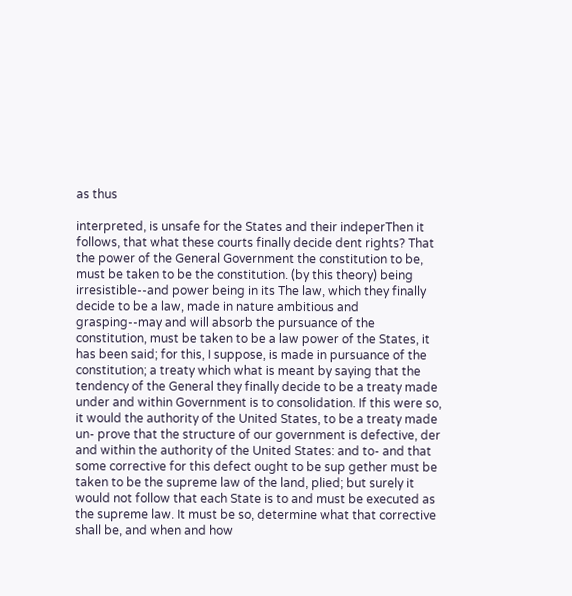as thus

interpreted, is unsafe for the States and their indeperThen it follows, that what these courts finally decide dent rights? That the power of the General Government the constitution to be, must be taken to be the constitution. (by this theory) being irresistible--and power being in its The law, which they finally decide to be a law, made in nature ambitious and grasping--may and will absorb the pursuance of the constitution, must be taken to be a law power of the States, it has been said; for this, I suppose, is made in pursuance of the constitution; a treaty which what is meant by saying that the tendency of the General they finally decide to be a treaty made under and within Government is to consolidation. If this were so, it would the authority of the United States, to be a treaty made un- prove that the structure of our government is defective, der and within the authority of the United States: and to- and that some corrective for this defect ought to be sup gether must be taken to be the supreme law of the land, plied; but surely it would not follow that each State is to and must be executed as the supreme law. It must be so, determine what that corrective shall be, and when and how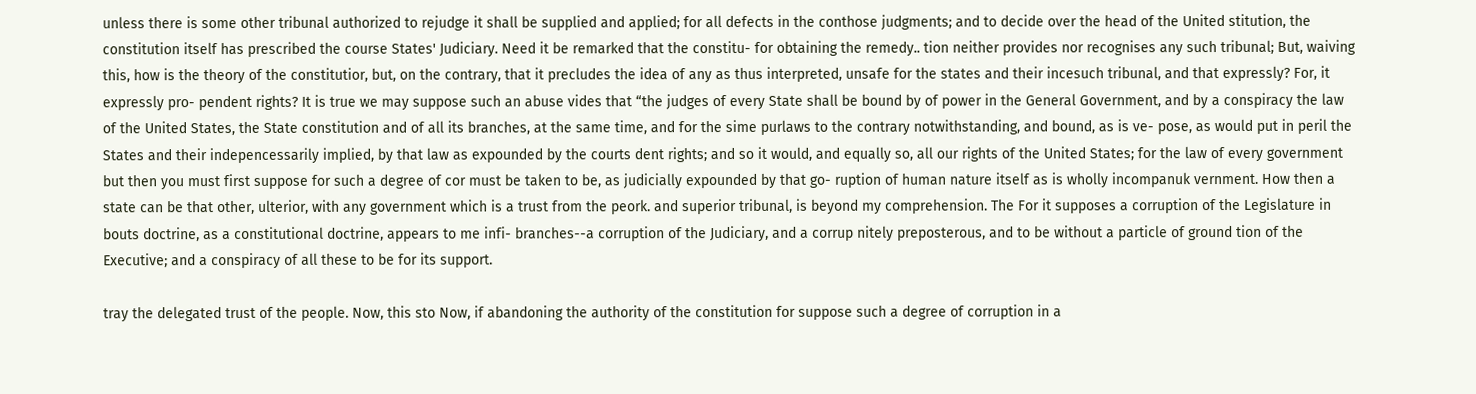unless there is some other tribunal authorized to rejudge it shall be supplied and applied; for all defects in the conthose judgments; and to decide over the head of the United stitution, the constitution itself has prescribed the course States' Judiciary. Need it be remarked that the constitu- for obtaining the remedy.. tion neither provides nor recognises any such tribunal; But, waiving this, how is the theory of the constitutior, but, on the contrary, that it precludes the idea of any as thus interpreted, unsafe for the states and their incesuch tribunal, and that expressly? For, it expressly pro- pendent rights? It is true we may suppose such an abuse vides that “the judges of every State shall be bound by of power in the General Government, and by a conspiracy the law of the United States, the State constitution and of all its branches, at the same time, and for the sime purlaws to the contrary notwithstanding, and bound, as is ve- pose, as would put in peril the States and their indepencessarily implied, by that law as expounded by the courts dent rights; and so it would, and equally so, all our rights of the United States; for the law of every government but then you must first suppose for such a degree of cor must be taken to be, as judicially expounded by that go- ruption of human nature itself as is wholly incompanuk vernment. How then a state can be that other, ulterior, with any government which is a trust from the peork. and superior tribunal, is beyond my comprehension. The For it supposes a corruption of the Legislature in bouts doctrine, as a constitutional doctrine, appears to me infi- branches--a corruption of the Judiciary, and a corrup nitely preposterous, and to be without a particle of ground tion of the Executive; and a conspiracy of all these to be for its support.

tray the delegated trust of the people. Now, this sto Now, if abandoning the authority of the constitution for suppose such a degree of corruption in a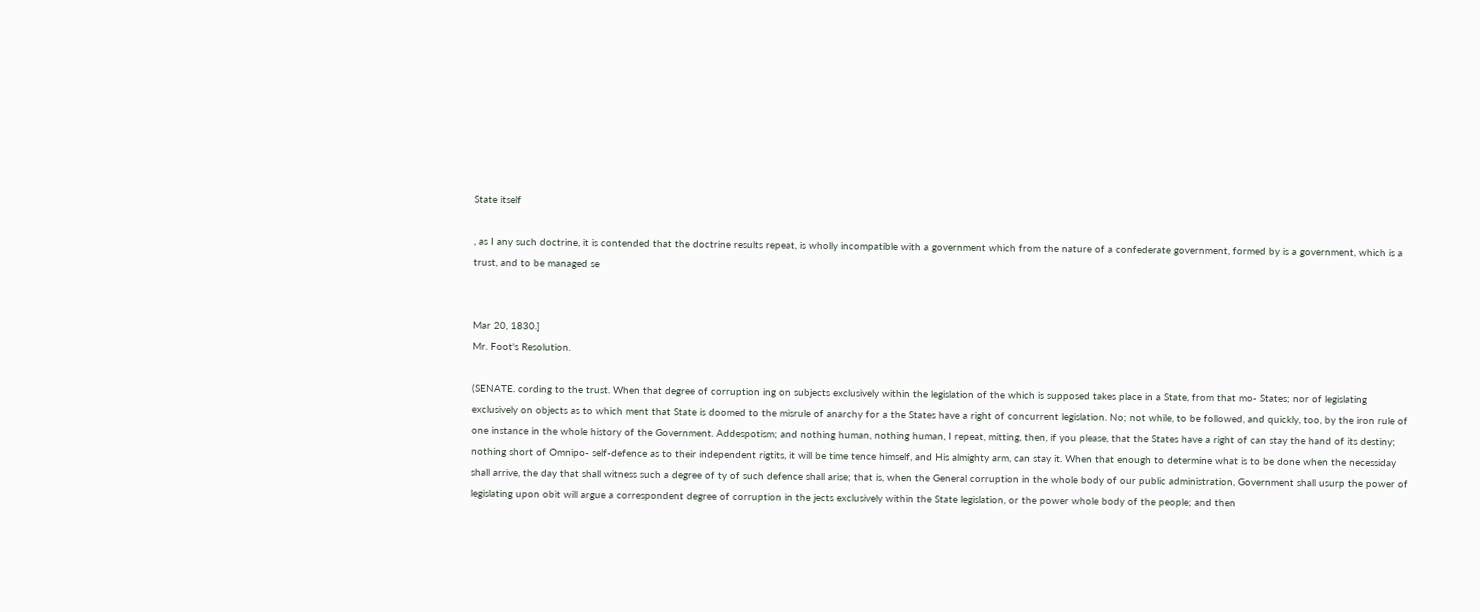State itself

, as I any such doctrine, it is contended that the doctrine results repeat, is wholly incompatible with a government which from the nature of a confederate government, formed by is a government, which is a trust, and to be managed se


Mar 20, 1830.]
Mr. Foot's Resolution.

(SENATE. cording to the trust. When that degree of corruption ing on subjects exclusively within the legislation of the which is supposed takes place in a State, from that mo- States; nor of legislating exclusively on objects as to which ment that State is doomed to the misrule of anarchy for a the States have a right of concurrent legislation. No; not while, to be followed, and quickly, too, by the iron rule of one instance in the whole history of the Government. Addespotism; and nothing human, nothing human, I repeat, mitting, then, if you please, that the States have a right of can stay the hand of its destiny; nothing short of Omnipo- self-defence as to their independent rigtits, it will be time tence himself, and His almighty arm, can stay it. When that enough to determine what is to be done when the necessiday shall arrive, the day that shall witness such a degree of ty of such defence shall arise; that is, when the General corruption in the whole body of our public administration, Government shall usurp the power of legislating upon obit will argue a correspondent degree of corruption in the jects exclusively within the State legislation, or the power whole body of the people; and then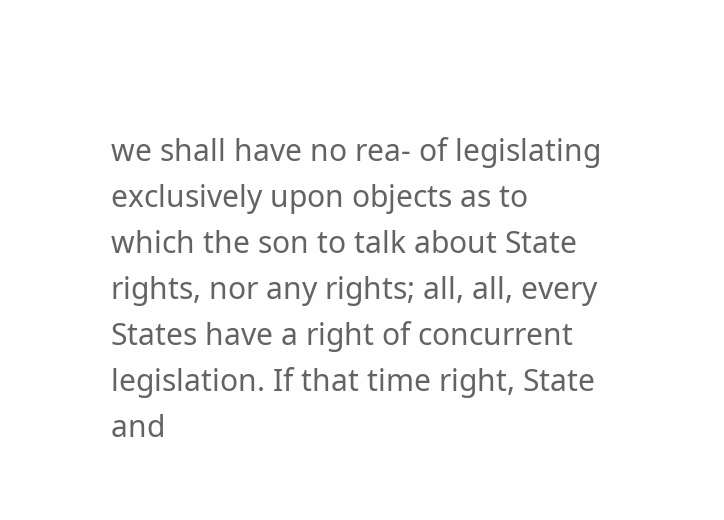we shall have no rea- of legislating exclusively upon objects as to which the son to talk about State rights, nor any rights; all, all, every States have a right of concurrent legislation. If that time right, State and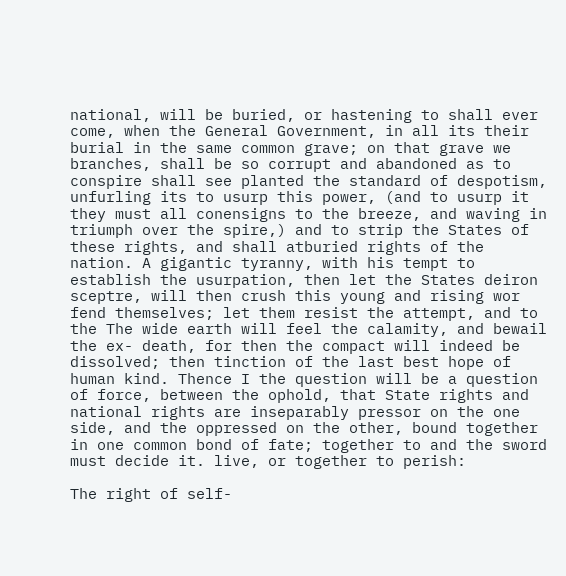national, will be buried, or hastening to shall ever come, when the General Government, in all its their burial in the same common grave; on that grave we branches, shall be so corrupt and abandoned as to conspire shall see planted the standard of despotism, unfurling its to usurp this power, (and to usurp it they must all conensigns to the breeze, and waving in triumph over the spire,) and to strip the States of these rights, and shall atburied rights of the nation. A gigantic tyranny, with his tempt to establish the usurpation, then let the States deiron sceptre, will then crush this young and rising wor fend themselves; let them resist the attempt, and to the The wide earth will feel the calamity, and bewail the ex- death, for then the compact will indeed be dissolved; then tinction of the last best hope of human kind. Thence I the question will be a question of force, between the ophold, that State rights and national rights are inseparably pressor on the one side, and the oppressed on the other, bound together in one common bond of fate; together to and the sword must decide it. live, or together to perish:

The right of self-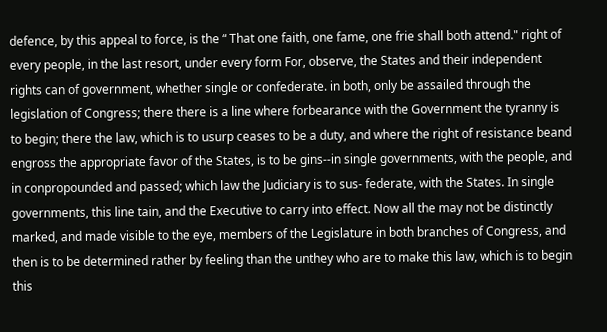defence, by this appeal to force, is the “ That one faith, one fame, one frie shall both attend." right of every people, in the last resort, under every form For, observe, the States and their independent rights can of government, whether single or confederate. in both, only be assailed through the legislation of Congress; there there is a line where forbearance with the Government the tyranny is to begin; there the law, which is to usurp ceases to be a duty, and where the right of resistance beand engross the appropriate favor of the States, is to be gins--in single governments, with the people, and in conpropounded and passed; which law the Judiciary is to sus- federate, with the States. In single governments, this line tain, and the Executive to carry into effect. Now all the may not be distinctly marked, and made visible to the eye, members of the Legislature in both branches of Congress, and then is to be determined rather by feeling than the unthey who are to make this law, which is to begin this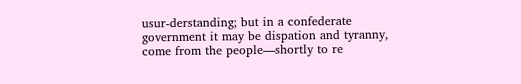usur-derstanding; but in a confederate government it may be dispation and tyranny, come from the people—shortly to re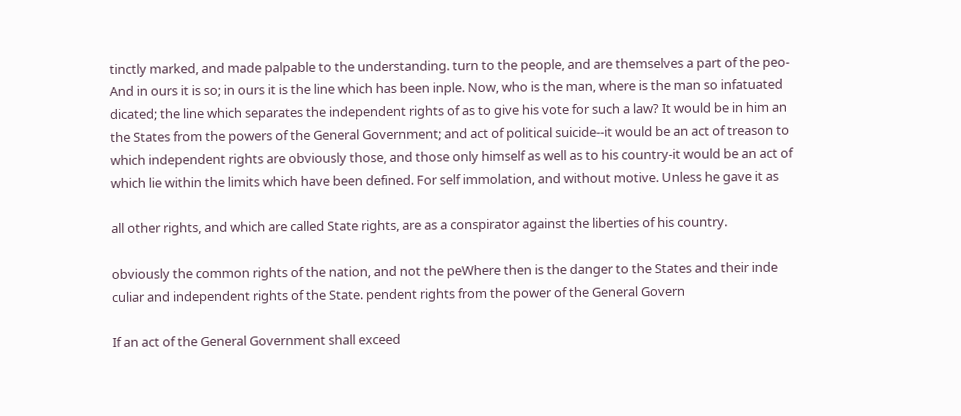tinctly marked, and made palpable to the understanding. turn to the people, and are themselves a part of the peo- And in ours it is so; in ours it is the line which has been inple. Now, who is the man, where is the man so infatuated dicated; the line which separates the independent rights of as to give his vote for such a law? It would be in him an the States from the powers of the General Government; and act of political suicide--it would be an act of treason to which independent rights are obviously those, and those only himself as well as to his country-it would be an act of which lie within the limits which have been defined. For self immolation, and without motive. Unless he gave it as

all other rights, and which are called State rights, are as a conspirator against the liberties of his country.

obviously the common rights of the nation, and not the peWhere then is the danger to the States and their inde culiar and independent rights of the State. pendent rights from the power of the General Govern

If an act of the General Government shall exceed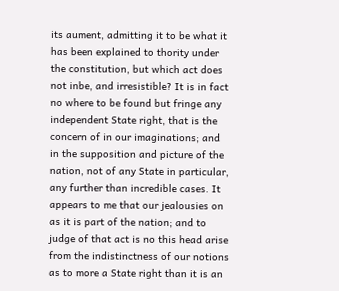its aument, admitting it to be what it has been explained to thority under the constitution, but which act does not inbe, and irresistible? It is in fact no where to be found but fringe any independent State right, that is the concern of in our imaginations; and in the supposition and picture of the nation, not of any State in particular, any further than incredible cases. It appears to me that our jealousies on as it is part of the nation; and to judge of that act is no this head arise from the indistinctness of our notions as to more a State right than it is an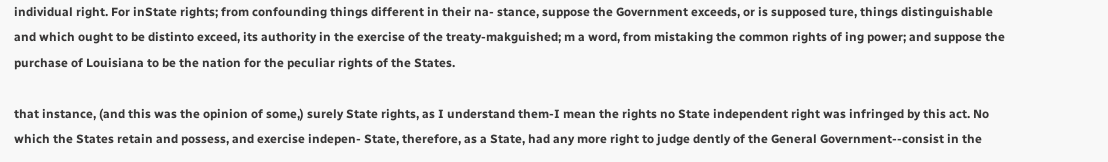individual right. For inState rights; from confounding things different in their na- stance, suppose the Government exceeds, or is supposed ture, things distinguishable and which ought to be distinto exceed, its authority in the exercise of the treaty-makguished; m a word, from mistaking the common rights of ing power; and suppose the purchase of Louisiana to be the nation for the peculiar rights of the States.

that instance, (and this was the opinion of some,) surely State rights, as I understand them-I mean the rights no State independent right was infringed by this act. No which the States retain and possess, and exercise indepen- State, therefore, as a State, had any more right to judge dently of the General Government--consist in the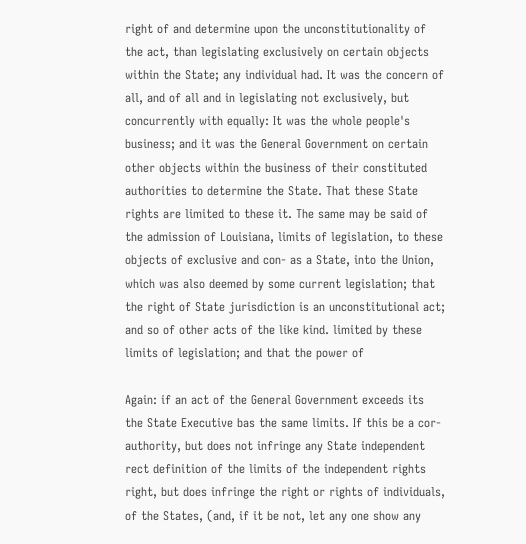right of and determine upon the unconstitutionality of the act, than legislating exclusively on certain objects within the State; any individual had. It was the concern of all, and of all and in legislating not exclusively, but concurrently with equally: It was the whole people's business; and it was the General Government on certain other objects within the business of their constituted authorities to determine the State. That these State rights are limited to these it. The same may be said of the admission of Louisiana, limits of legislation, to these objects of exclusive and con- as a State, into the Union, which was also deemed by some current legislation; that the right of State jurisdiction is an unconstitutional act; and so of other acts of the like kind. limited by these limits of legislation; and that the power of

Again: if an act of the General Government exceeds its the State Executive bas the same limits. If this be a cor- authority, but does not infringe any State independent rect definition of the limits of the independent rights right, but does infringe the right or rights of individuals, of the States, (and, if it be not, let any one show any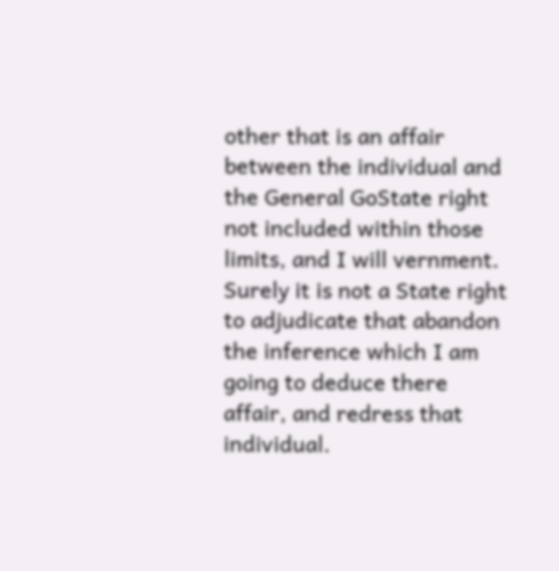other that is an affair between the individual and the General GoState right not included within those limits, and I will vernment. Surely it is not a State right to adjudicate that abandon the inference which I am going to deduce there affair, and redress that individual.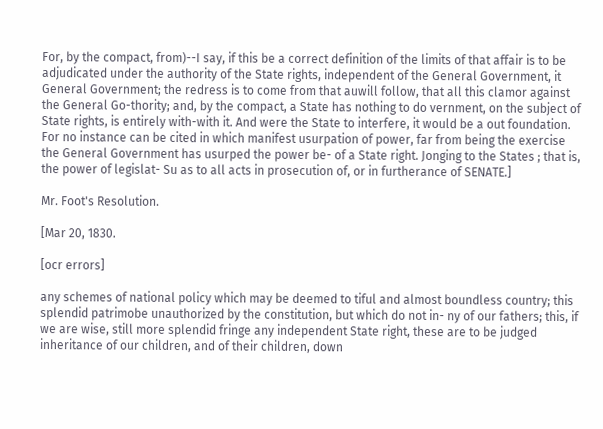For, by the compact, from)--I say, if this be a correct definition of the limits of that affair is to be adjudicated under the authority of the State rights, independent of the General Government, it General Government; the redress is to come from that auwill follow, that all this clamor against the General Go-thority; and, by the compact, a State has nothing to do vernment, on the subject of State rights, is entirely with-with it. And were the State to interfere, it would be a out foundation. For no instance can be cited in which manifest usurpation of power, far from being the exercise the General Government has usurped the power be- of a State right. Jonging to the States ; that is, the power of legislat- Su as to all acts in prosecution of, or in furtherance of SENATE.]

Mr. Foot's Resolution.

[Mar 20, 1830.

[ocr errors]

any schemes of national policy which may be deemed to tiful and almost boundless country; this splendid patrimobe unauthorized by the constitution, but which do not in- ny of our fathers; this, if we are wise, still more splendid fringe any independent State right, these are to be judged inheritance of our children, and of their children, down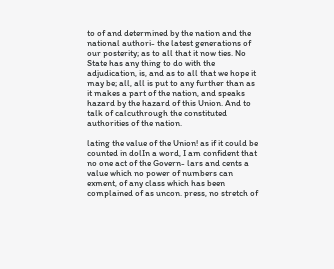to of and determined by the nation and the national authori- the latest generations of our posterity; as to all that it now ties. No State has any thing to do with the adjudication, is, and as to all that we hope it may be; all, all is put to any further than as it makes a part of the nation, and speaks hazard by the hazard of this Union. And to talk of calcuthrough the constituted authorities of the nation.

lating the value of the Union! as if it could be counted in dolIn a word, I am confident that no one act of the Govern- lars and cents a value which no power of numbers can exment, of any class which has been complained of as uncon. press, no stretch of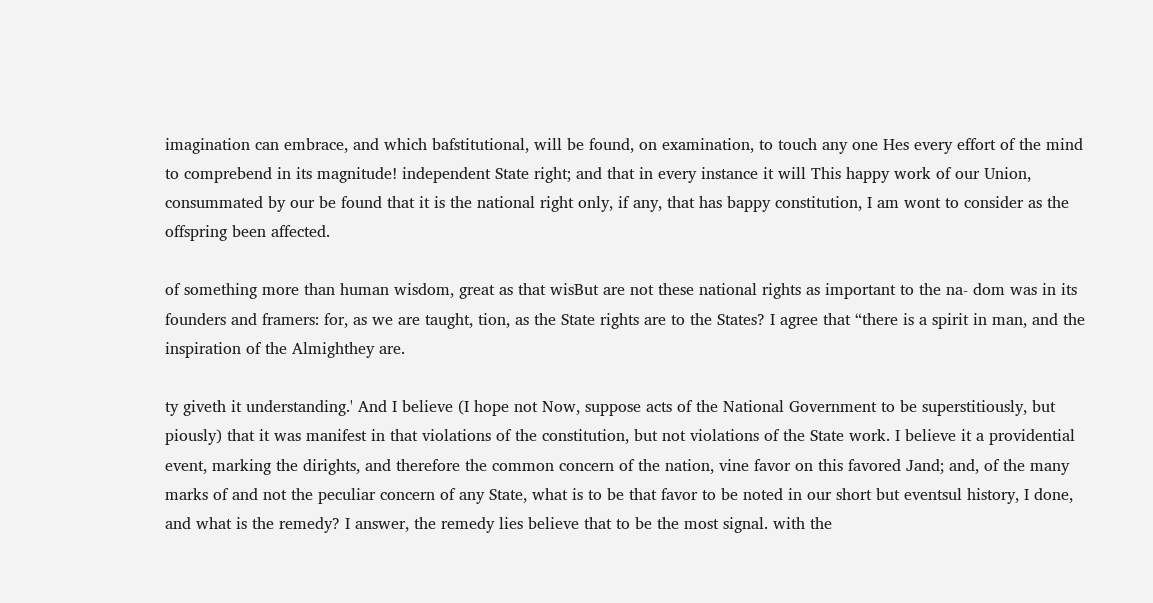imagination can embrace, and which bafstitutional, will be found, on examination, to touch any one Hes every effort of the mind to comprebend in its magnitude! independent State right; and that in every instance it will This happy work of our Union, consummated by our be found that it is the national right only, if any, that has bappy constitution, I am wont to consider as the offspring been affected.

of something more than human wisdom, great as that wisBut are not these national rights as important to the na- dom was in its founders and framers: for, as we are taught, tion, as the State rights are to the States? I agree that “there is a spirit in man, and the inspiration of the Almighthey are.

ty giveth it understanding.' And I believe (I hope not Now, suppose acts of the National Government to be superstitiously, but piously) that it was manifest in that violations of the constitution, but not violations of the State work. I believe it a providential event, marking the dirights, and therefore the common concern of the nation, vine favor on this favored Jand; and, of the many marks of and not the peculiar concern of any State, what is to be that favor to be noted in our short but eventsul history, I done, and what is the remedy? I answer, the remedy lies believe that to be the most signal. with the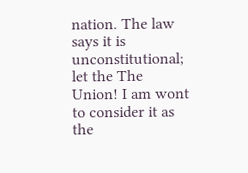nation. The law says it is unconstitutional; let the The Union! I am wont to consider it as the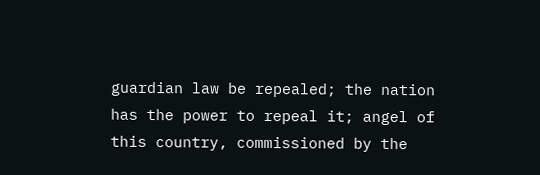guardian law be repealed; the nation has the power to repeal it; angel of this country, commissioned by the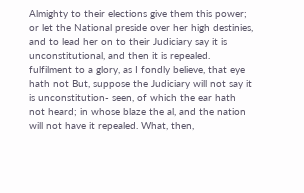Almighty to their elections give them this power; or let the National preside over her high destinies, and to lead her on to their Judiciary say it is unconstitutional, and then it is repealed. fulfilment to a glory, as I fondly believe, that eye hath not But, suppose the Judiciary will not say it is unconstitution- seen, of which the ear hath not heard; in whose blaze the al, and the nation will not have it repealed. What, then,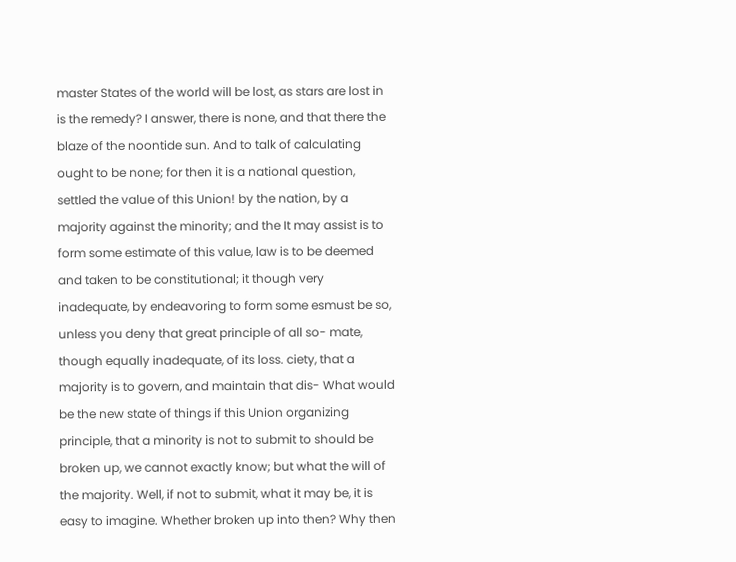master States of the world will be lost, as stars are lost in is the remedy? I answer, there is none, and that there the blaze of the noontide sun. And to talk of calculating ought to be none; for then it is a national question, settled the value of this Union! by the nation, by a majority against the minority; and the It may assist is to form some estimate of this value, law is to be deemed and taken to be constitutional; it though very inadequate, by endeavoring to form some esmust be so, unless you deny that great principle of all so- mate, though equally inadequate, of its loss. ciety, that a majority is to govern, and maintain that dis- What would be the new state of things if this Union organizing principle, that a minority is not to submit to should be broken up, we cannot exactly know; but what the will of the majority. Well, if not to submit, what it may be, it is easy to imagine. Whether broken up into then? Why then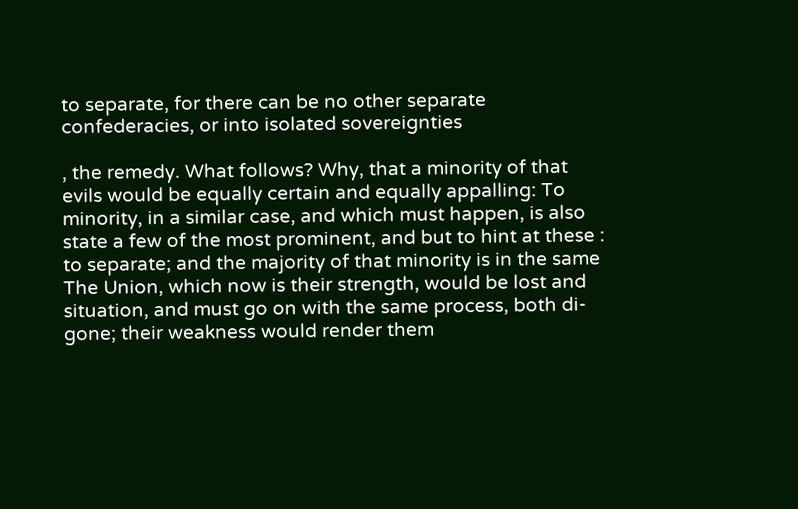to separate, for there can be no other separate confederacies, or into isolated sovereignties

, the remedy. What follows? Why, that a minority of that evils would be equally certain and equally appalling: To minority, in a similar case, and which must happen, is also state a few of the most prominent, and but to hint at these : to separate; and the majority of that minority is in the same The Union, which now is their strength, would be lost and situation, and must go on with the same process, both di- gone; their weakness would render them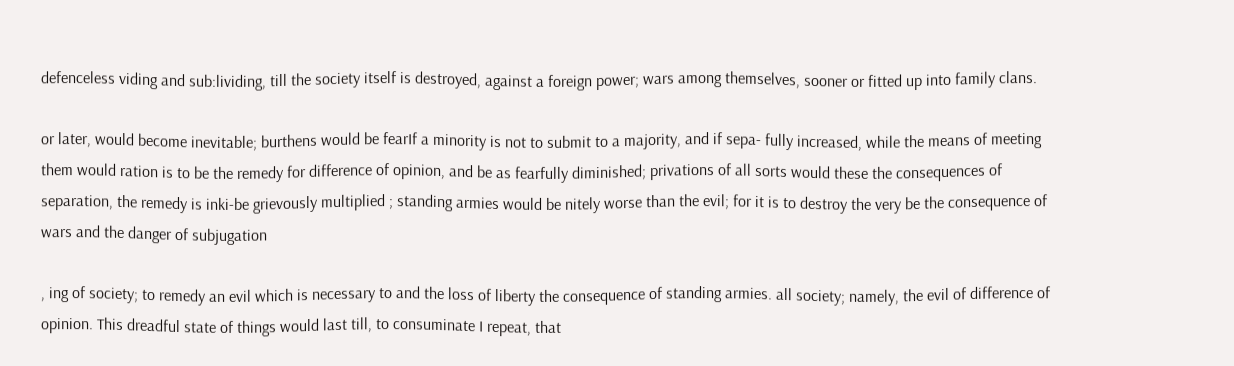defenceless viding and sub:lividing, till the society itself is destroyed, against a foreign power; wars among themselves, sooner or fitted up into family clans.

or later, would become inevitable; burthens would be fearIf a minority is not to submit to a majority, and if sepa- fully increased, while the means of meeting them would ration is to be the remedy for difference of opinion, and be as fearfully diminished; privations of all sorts would these the consequences of separation, the remedy is inki-be grievously multiplied ; standing armies would be nitely worse than the evil; for it is to destroy the very be the consequence of wars and the danger of subjugation

, ing of society; to remedy an evil which is necessary to and the loss of liberty the consequence of standing armies. all society; namely, the evil of difference of opinion. This dreadful state of things would last till, to consuminate I repeat, that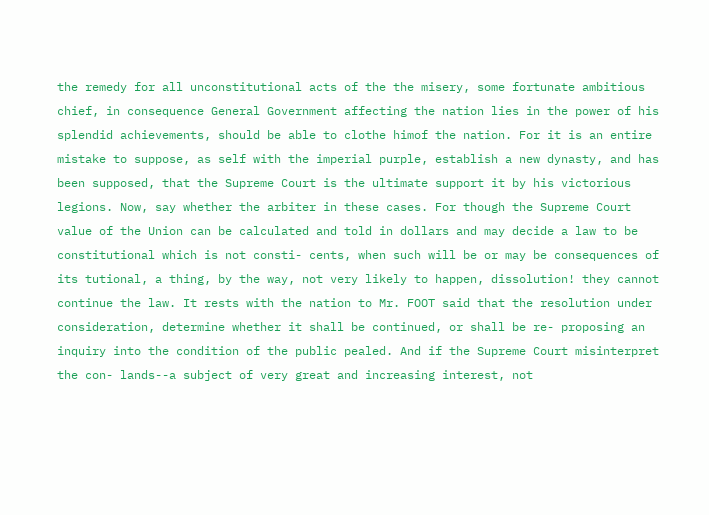the remedy for all unconstitutional acts of the the misery, some fortunate ambitious chief, in consequence General Government affecting the nation lies in the power of his splendid achievements, should be able to clothe himof the nation. For it is an entire mistake to suppose, as self with the imperial purple, establish a new dynasty, and has been supposed, that the Supreme Court is the ultimate support it by his victorious legions. Now, say whether the arbiter in these cases. For though the Supreme Court value of the Union can be calculated and told in dollars and may decide a law to be constitutional which is not consti- cents, when such will be or may be consequences of its tutional, a thing, by the way, not very likely to happen, dissolution! they cannot continue the law. It rests with the nation to Mr. FOOT said that the resolution under consideration, determine whether it shall be continued, or shall be re- proposing an inquiry into the condition of the public pealed. And if the Supreme Court misinterpret the con- lands--a subject of very great and increasing interest, not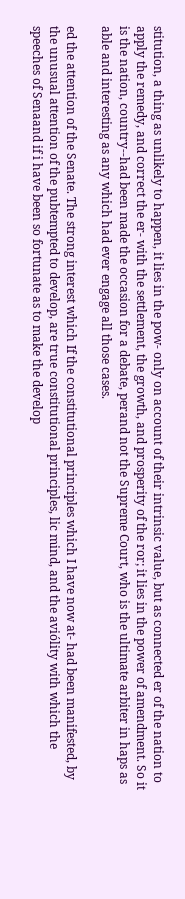stitution, a thing as unlikely to happen, it lies in the pow- only on account of their intrinsic value, but as connected er of the nation to apply the remedy, and correct the er- with the settlement, the growth, and prosperity of the ror; it lies in the power of amendment. So it is the nation, country--had been made the occasion for a debate, perand not the Supreme Court, who is the ultimate arbiter in haps as able and interesting as any which had ever engage all those cases.

ed the attention of the Senate. The strong interest which If the constitutional principles which I have now at- had been manifested, by the unusual attention of the pubtempted to develop, are true constitutional principles, lic mind, and the aviólity with which the speeches of Senaand if i have been so fortunate as to make the develop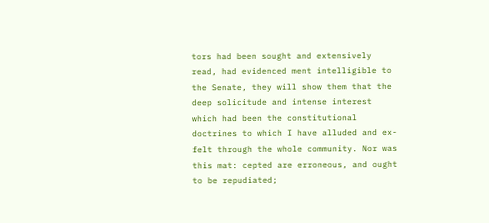tors had been sought and extensively read, had evidenced ment intelligible to the Senate, they will show them that the deep solicitude and intense interest which had been the constitutional doctrines to which I have alluded and ex- felt through the whole community. Nor was this mat: cepted are erroneous, and ought to be repudiated;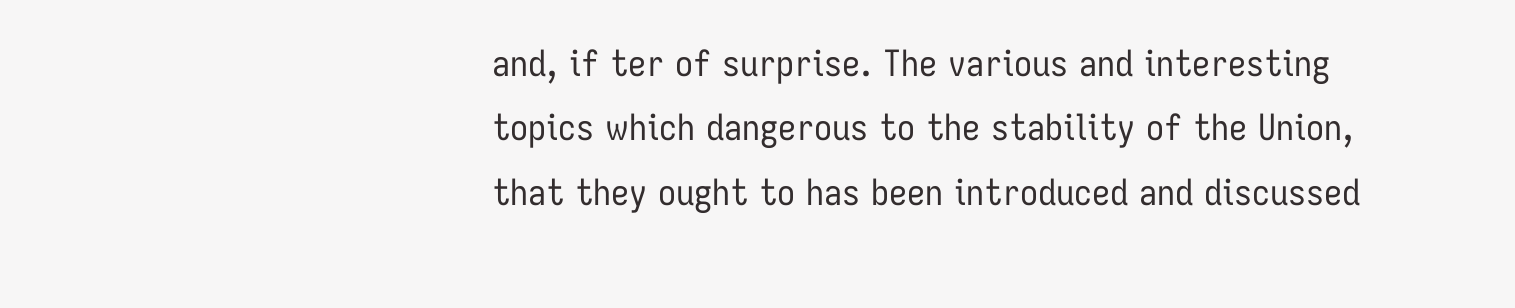and, if ter of surprise. The various and interesting topics which dangerous to the stability of the Union, that they ought to has been introduced and discussed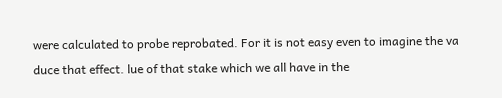were calculated to probe reprobated. For it is not easy even to imagine the va duce that effect. lue of that stake which we all have in the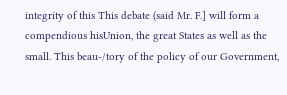integrity of this This debate (said Mr. F.] will form a compendious hisUnion, the great States as well as the small. This beau-/tory of the policy of our Government,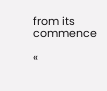from its commence

«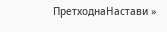ПретходнаНастави »